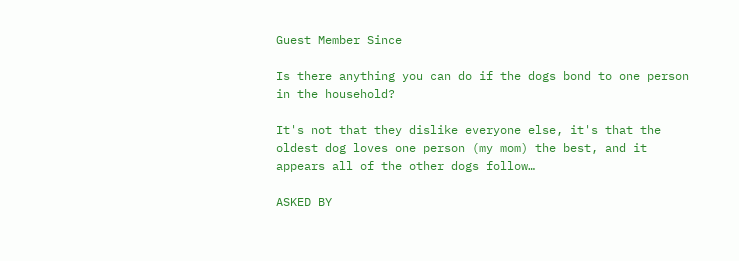Guest Member Since

Is there anything you can do if the dogs bond to one person in the household?

It's not that they dislike everyone else, it's that the oldest dog loves one person (my mom) the best, and it appears all of the other dogs follow…

ASKED BY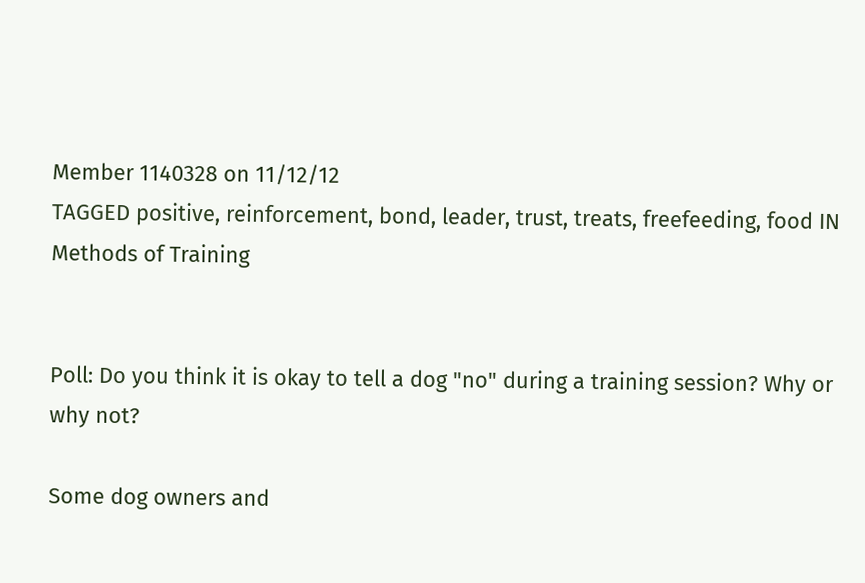Member 1140328 on 11/12/12
TAGGED positive, reinforcement, bond, leader, trust, treats, freefeeding, food IN Methods of Training


Poll: Do you think it is okay to tell a dog "no" during a training session? Why or why not?

Some dog owners and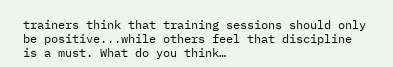trainers think that training sessions should only be positive...while others feel that discipline is a must. What do you think…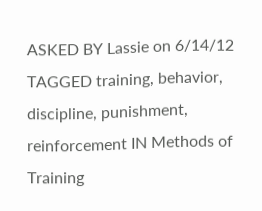ASKED BY Lassie on 6/14/12
TAGGED training, behavior, discipline, punishment, reinforcement IN Methods of Training